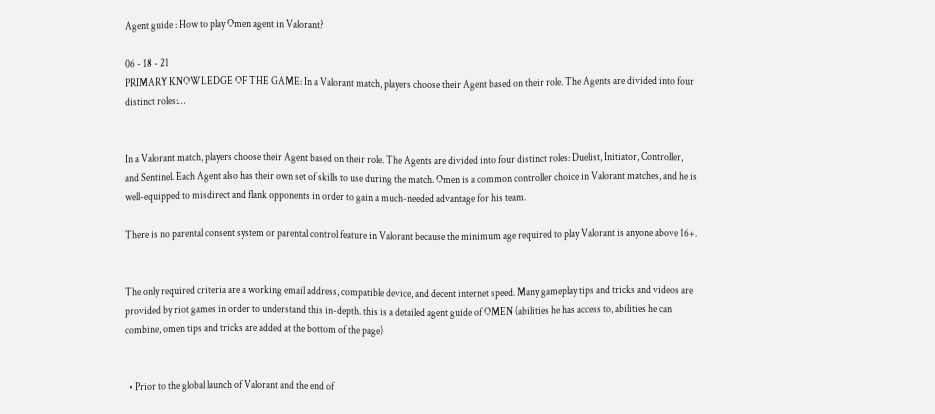Agent guide : How to play Omen agent in Valorant?

06 - 18 - 21
PRIMARY KNOWLEDGE OF THE GAME: In a Valorant match, players choose their Agent based on their role. The Agents are divided into four distinct roles:…


In a Valorant match, players choose their Agent based on their role. The Agents are divided into four distinct roles: Duelist, Initiator, Controller, and Sentinel. Each Agent also has their own set of skills to use during the match. Omen is a common controller choice in Valorant matches, and he is well-equipped to misdirect and flank opponents in order to gain a much-needed advantage for his team.

There is no parental consent system or parental control feature in Valorant because the minimum age required to play Valorant is anyone above 16+.


The only required criteria are a working email address, compatible device, and decent internet speed. Many gameplay tips and tricks and videos are provided by riot games in order to understand this in-depth. this is a detailed agent guide of OMEN (abilities he has access to, abilities he can combine, omen tips and tricks are added at the bottom of the page)


  • Prior to the global launch of Valorant and the end of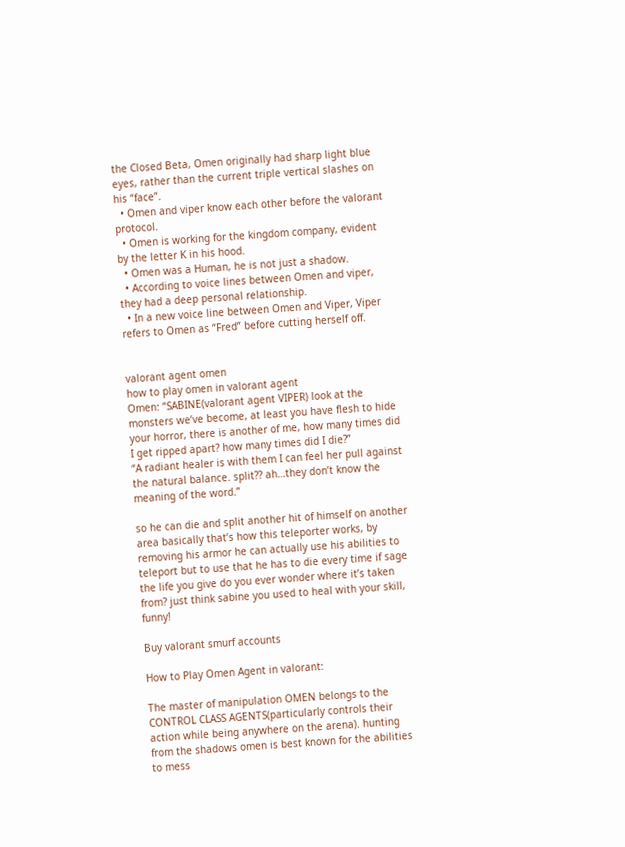the Closed Beta, Omen originally had sharp light blue eyes, rather than the current triple vertical slashes on his “face”.
  • Omen and viper know each other before the valorant protocol.
  • Omen is working for the kingdom company, evident by the letter K in his hood.
  • Omen was a Human, he is not just a shadow.
  • According to voice lines between Omen and viper, they had a deep personal relationship.
  • In a new voice line between Omen and Viper, Viper refers to Omen as “Fred” before cutting herself off.


valorant agent omen
how to play omen in valorant agent
Omen: “SABINE(valorant agent VIPER) look at the monsters we’ve become, at least you have flesh to hide your horror, there is another of me, how many times did I get ripped apart? how many times did I die?”
“A radiant healer is with them I can feel her pull against the natural balance. split?? ah…they don’t know the meaning of the word.”

so he can die and split another hit of himself on another area basically that’s how this teleporter works, by removing his armor he can actually use his abilities to teleport but to use that he has to die every time if sage the life you give do you ever wonder where it’s taken from? just think sabine you used to heal with your skill, funny!

Buy valorant smurf accounts

How to Play Omen Agent in valorant:

The master of manipulation OMEN belongs to the CONTROL CLASS AGENTS(particularly controls their action while being anywhere on the arena). hunting from the shadows omen is best known for the abilities to mess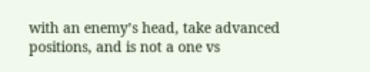with an enemy’s head, take advanced positions, and is not a one vs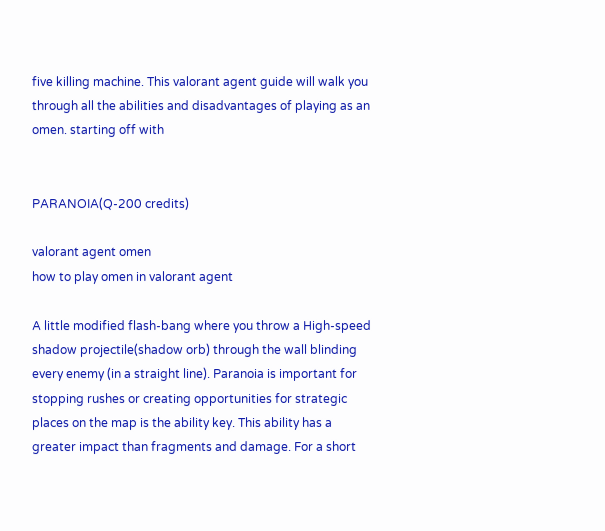five killing machine. This valorant agent guide will walk you through all the abilities and disadvantages of playing as an omen. starting off with


PARANOIA(Q-200 credits)

valorant agent omen
how to play omen in valorant agent

A little modified flash-bang where you throw a High-speed shadow projectile(shadow orb) through the wall blinding every enemy (in a straight line). Paranoia is important for stopping rushes or creating opportunities for strategic places on the map is the ability key. This ability has a greater impact than fragments and damage. For a short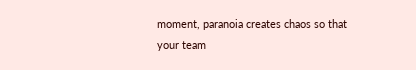moment, paranoia creates chaos so that your team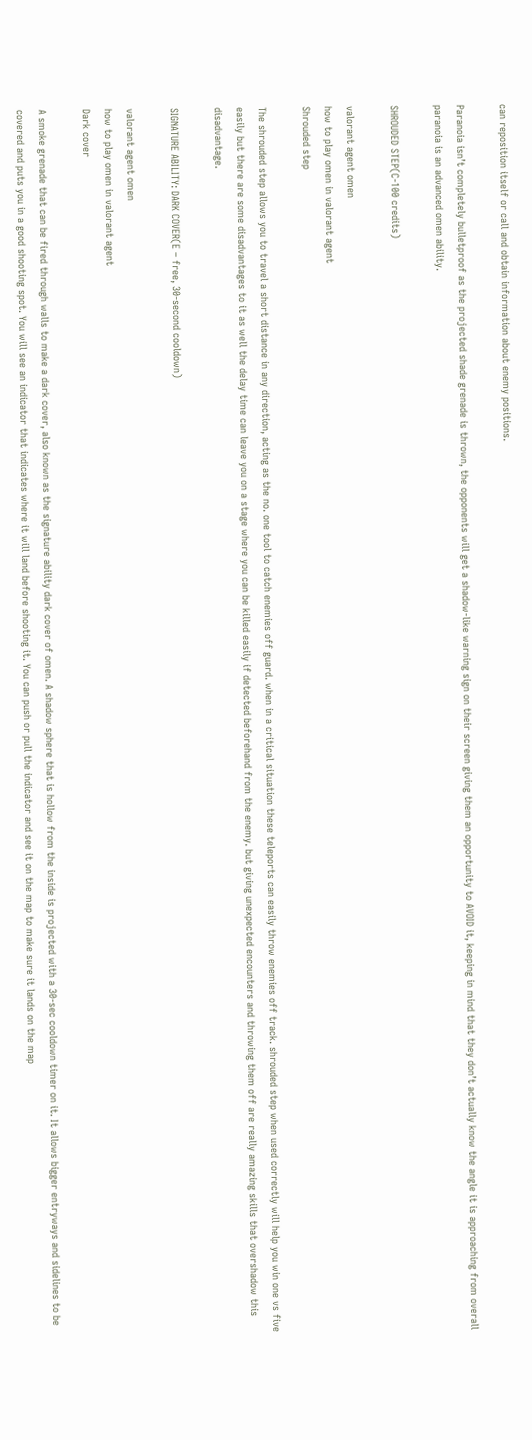can reposition itself or call and obtain information about enemy positions.

Paranoia isn’t completely bulletproof as the projected shade grenade is thrown, the opponents will get a shadow-like warning sign on their screen giving them an opportunity to AVOID it, keeping in mind that they don’t actually know the angle it is approaching from overall paranoia is an advanced omen ability.

SHROUDED STEP(C-100 credits)

valorant agent omen
how to play omen in valorant agent
Shrouded step

The shrouded step allows you to travel a short distance in any direction, acting as the no. one tool to catch enemies off guard. when in a critical situation these teleports can easily throw enemies off track. shrouded step when used correctly will help you win one vs five easily but there are some disadvantages to it as well the delay time can leave you on a stage where you can be killed easily if detected beforehand from the enemy. but giving unexpected encounters and throwing them off are really amazing skills that overshadow this disadvantage.

SIGNATURE ABILITY: DARK COVER(E – free, 30-second cooldown)

valorant agent omen
how to play omen in valorant agent
Dark cover

A smoke grenade that can be fired through walls to make a dark cover, also known as the signature ability dark cover of omen. A shadow sphere that is hollow from the inside is projected with a 30-sec cooldown timer on it. It allows bigger entryways and sidelines to be covered and puts you in a good shooting spot. You will see an indicator that indicates where it will land before shooting it. You can push or pull the indicator and see it on the map to make sure it lands on the map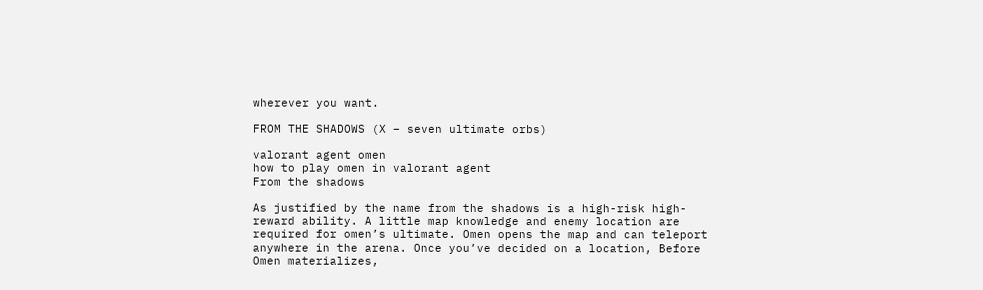wherever you want.

FROM THE SHADOWS (X – seven ultimate orbs)

valorant agent omen
how to play omen in valorant agent
From the shadows

As justified by the name from the shadows is a high-risk high-reward ability. A little map knowledge and enemy location are required for omen’s ultimate. Omen opens the map and can teleport anywhere in the arena. Once you’ve decided on a location, Before Omen materializes,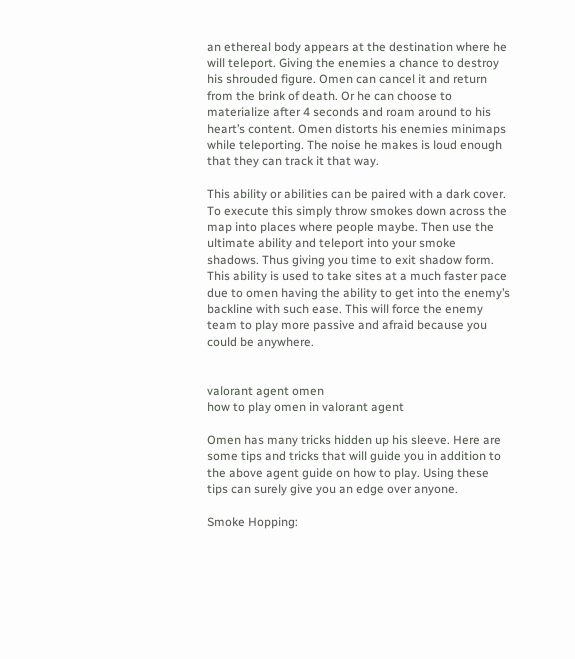an ethereal body appears at the destination where he will teleport. Giving the enemies a chance to destroy his shrouded figure. Omen can cancel it and return from the brink of death. Or he can choose to materialize after 4 seconds and roam around to his heart’s content. Omen distorts his enemies minimaps while teleporting. The noise he makes is loud enough that they can track it that way.

This ability or abilities can be paired with a dark cover. To execute this simply throw smokes down across the map into places where people maybe. Then use the ultimate ability and teleport into your smoke shadows. Thus giving you time to exit shadow form. This ability is used to take sites at a much faster pace due to omen having the ability to get into the enemy’s backline with such ease. This will force the enemy team to play more passive and afraid because you could be anywhere.


valorant agent omen
how to play omen in valorant agent

Omen has many tricks hidden up his sleeve. Here are some tips and tricks that will guide you in addition to the above agent guide on how to play. Using these tips can surely give you an edge over anyone.

Smoke Hopping: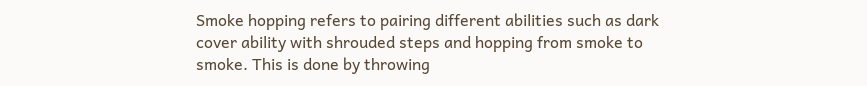Smoke hopping refers to pairing different abilities such as dark cover ability with shrouded steps and hopping from smoke to smoke. This is done by throwing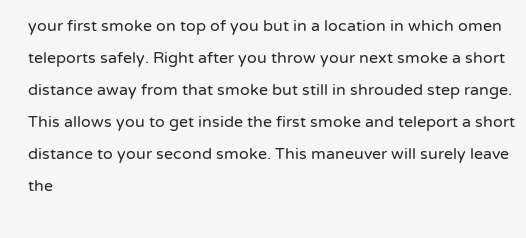your first smoke on top of you but in a location in which omen teleports safely. Right after you throw your next smoke a short distance away from that smoke but still in shrouded step range. This allows you to get inside the first smoke and teleport a short distance to your second smoke. This maneuver will surely leave the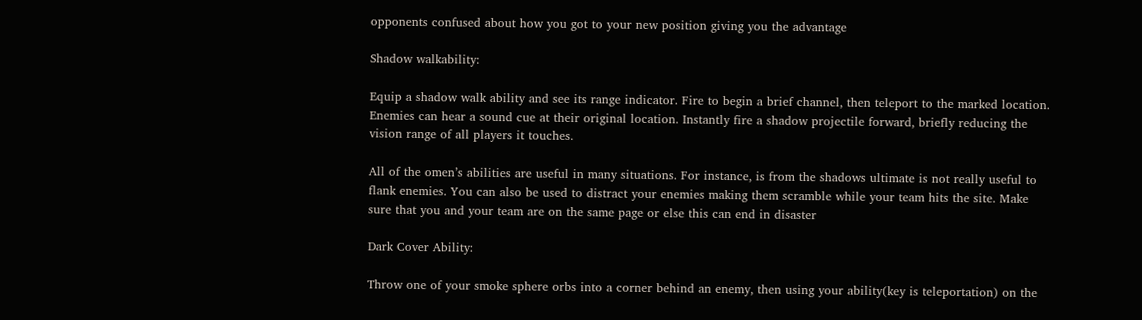opponents confused about how you got to your new position giving you the advantage

Shadow walkability:

Equip a shadow walk ability and see its range indicator. Fire to begin a brief channel, then teleport to the marked location. Enemies can hear a sound cue at their original location. Instantly fire a shadow projectile forward, briefly reducing the vision range of all players it touches.

All of the omen’s abilities are useful in many situations. For instance, is from the shadows ultimate is not really useful to flank enemies. You can also be used to distract your enemies making them scramble while your team hits the site. Make sure that you and your team are on the same page or else this can end in disaster

Dark Cover Ability:

Throw one of your smoke sphere orbs into a corner behind an enemy, then using your ability(key is teleportation) on the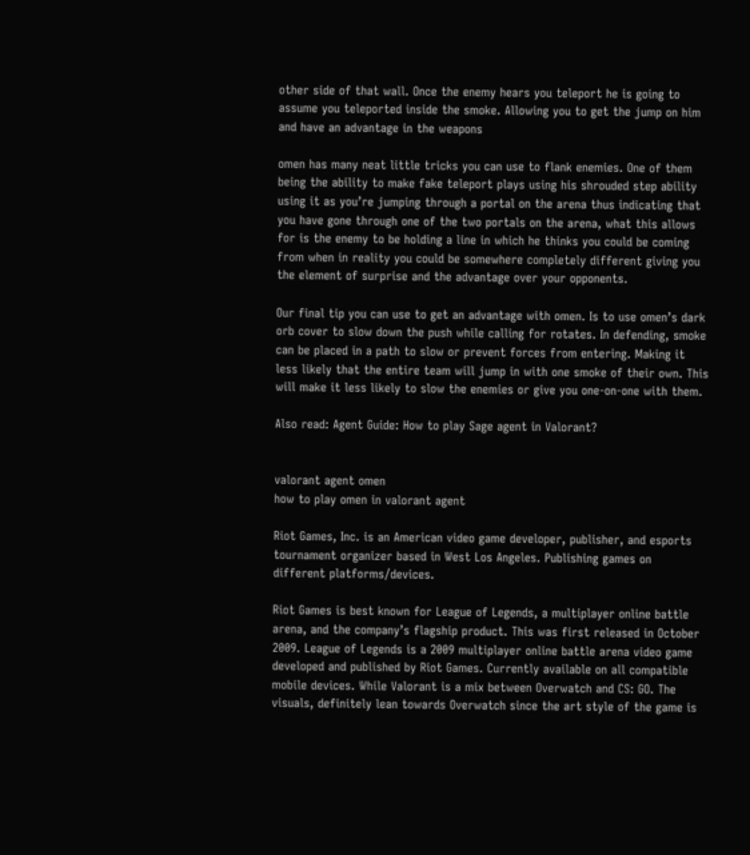other side of that wall. Once the enemy hears you teleport he is going to assume you teleported inside the smoke. Allowing you to get the jump on him and have an advantage in the weapons

omen has many neat little tricks you can use to flank enemies. One of them being the ability to make fake teleport plays using his shrouded step ability using it as you’re jumping through a portal on the arena thus indicating that you have gone through one of the two portals on the arena, what this allows for is the enemy to be holding a line in which he thinks you could be coming from when in reality you could be somewhere completely different giving you the element of surprise and the advantage over your opponents.

Our final tip you can use to get an advantage with omen. Is to use omen’s dark orb cover to slow down the push while calling for rotates. In defending, smoke can be placed in a path to slow or prevent forces from entering. Making it less likely that the entire team will jump in with one smoke of their own. This will make it less likely to slow the enemies or give you one-on-one with them.

Also read: Agent Guide: How to play Sage agent in Valorant?


valorant agent omen
how to play omen in valorant agent

Riot Games, Inc. is an American video game developer, publisher, and esports tournament organizer based in West Los Angeles. Publishing games on different platforms/devices.

Riot Games is best known for League of Legends, a multiplayer online battle arena, and the company’s flagship product. This was first released in October 2009. League of Legends is a 2009 multiplayer online battle arena video game developed and published by Riot Games. Currently available on all compatible mobile devices. While Valorant is a mix between Overwatch and CS: GO. The visuals, definitely lean towards Overwatch since the art style of the game is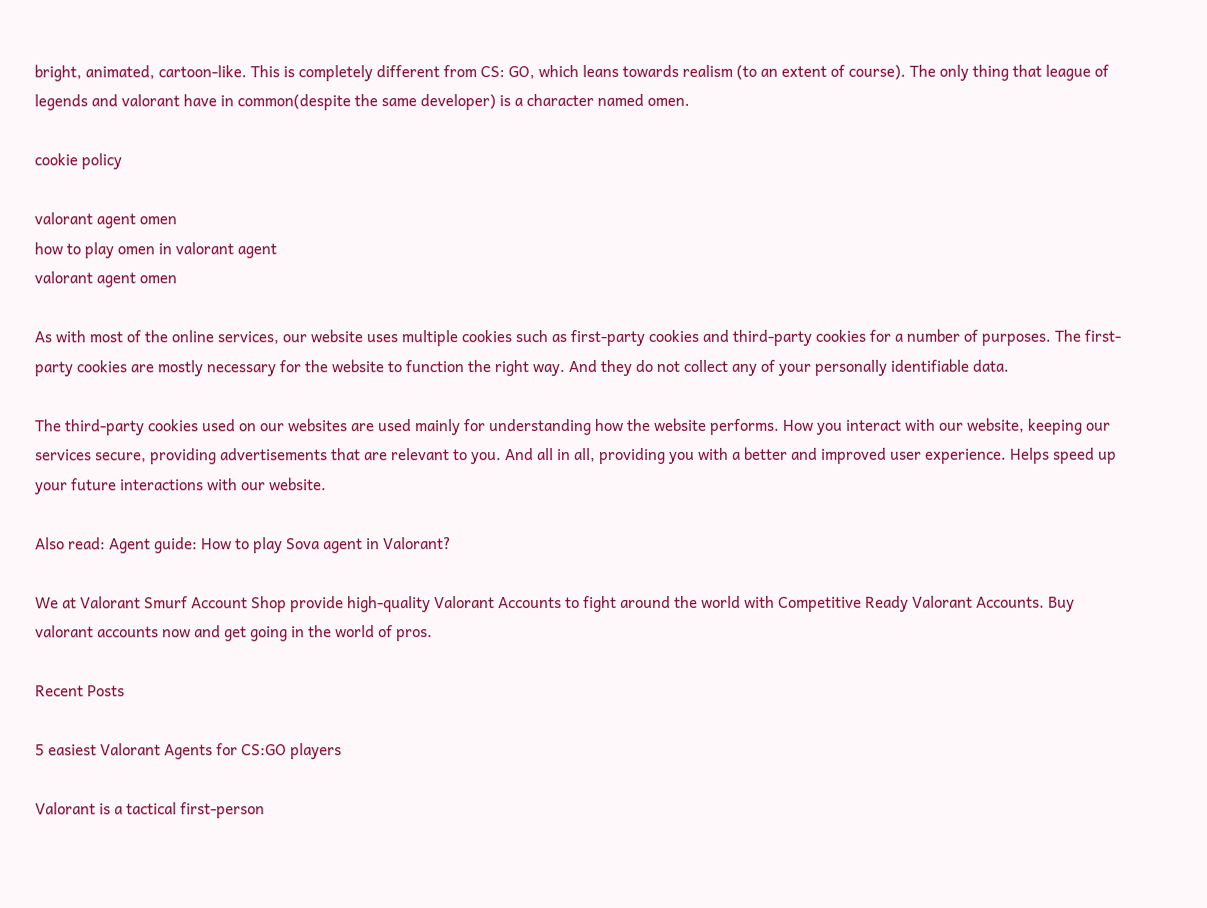bright, animated, cartoon-like. This is completely different from CS: GO, which leans towards realism (to an extent of course). The only thing that league of legends and valorant have in common(despite the same developer) is a character named omen.

cookie policy

valorant agent omen
how to play omen in valorant agent
valorant agent omen

As with most of the online services, our website uses multiple cookies such as first-party cookies and third-party cookies for a number of purposes. The first-party cookies are mostly necessary for the website to function the right way. And they do not collect any of your personally identifiable data.

The third-party cookies used on our websites are used mainly for understanding how the website performs. How you interact with our website, keeping our services secure, providing advertisements that are relevant to you. And all in all, providing you with a better and improved user experience. Helps speed up your future interactions with our website.

Also read: Agent guide: How to play Sova agent in Valorant?

We at Valorant Smurf Account Shop provide high-quality Valorant Accounts to fight around the world with Competitive Ready Valorant Accounts. Buy valorant accounts now and get going in the world of pros.

Recent Posts

5 easiest Valorant Agents for CS:GO players

Valorant is a tactical first-person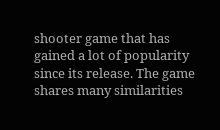shooter game that has gained a lot of popularity since its release. The game shares many similarities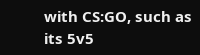with CS:GO, such as its 5v5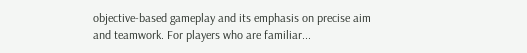objective-based gameplay and its emphasis on precise aim and teamwork. For players who are familiar...